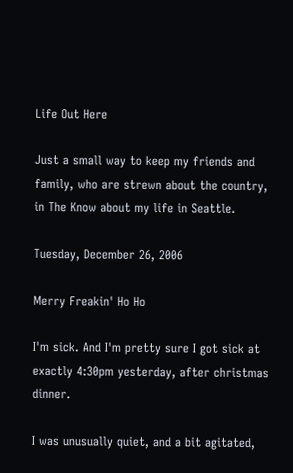Life Out Here

Just a small way to keep my friends and family, who are strewn about the country, in The Know about my life in Seattle.

Tuesday, December 26, 2006

Merry Freakin' Ho Ho

I'm sick. And I'm pretty sure I got sick at exactly 4:30pm yesterday, after christmas dinner.

I was unusually quiet, and a bit agitated,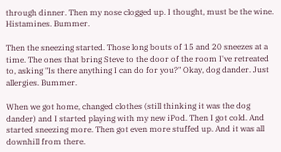through dinner. Then my nose clogged up. I thought, must be the wine. Histamines. Bummer.

Then the sneezing started. Those long bouts of 15 and 20 sneezes at a time. The ones that bring Steve to the door of the room I've retreated to, asking "Is there anything I can do for you?" Okay, dog dander. Just allergies. Bummer.

When we got home, changed clothes (still thinking it was the dog dander) and I started playing with my new iPod. Then I got cold. And started sneezing more. Then got even more stuffed up. And it was all downhill from there.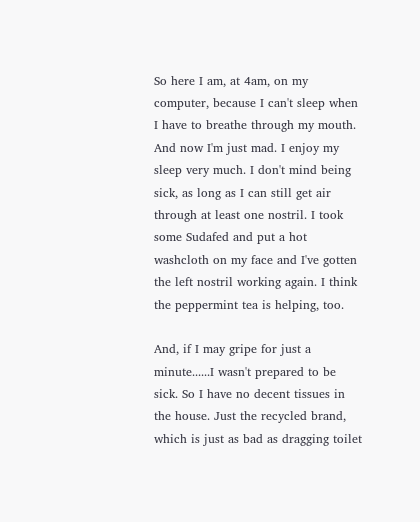So here I am, at 4am, on my computer, because I can't sleep when I have to breathe through my mouth. And now I'm just mad. I enjoy my sleep very much. I don't mind being sick, as long as I can still get air through at least one nostril. I took some Sudafed and put a hot washcloth on my face and I've gotten the left nostril working again. I think the peppermint tea is helping, too.

And, if I may gripe for just a minute......I wasn't prepared to be sick. So I have no decent tissues in the house. Just the recycled brand, which is just as bad as dragging toilet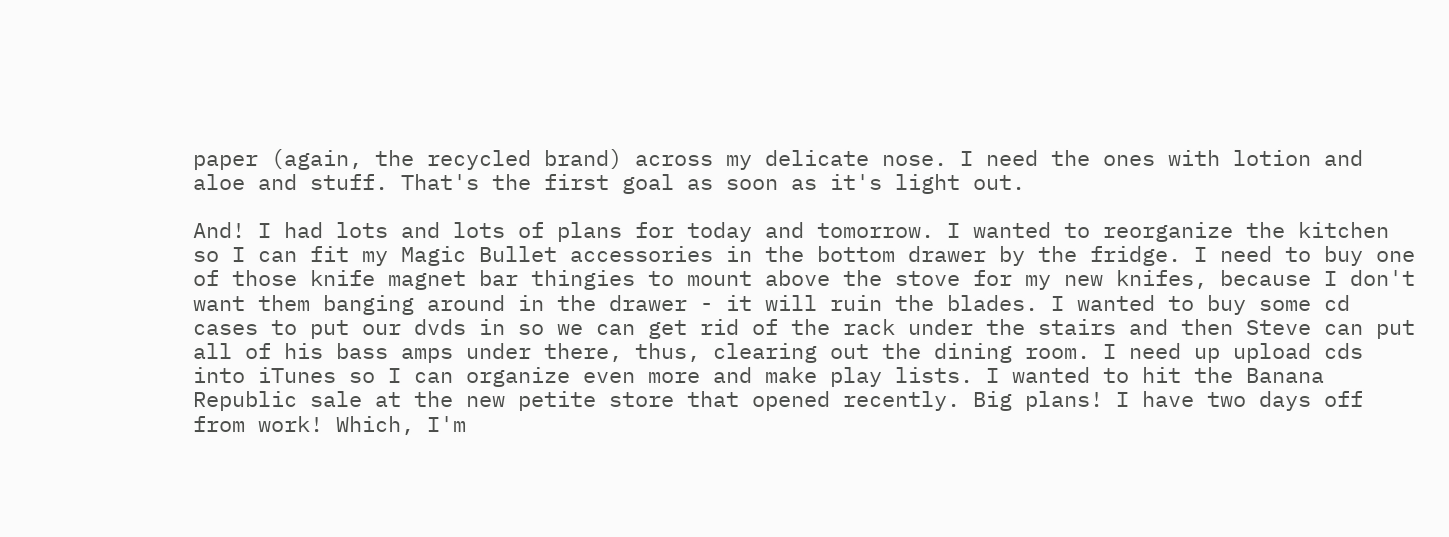paper (again, the recycled brand) across my delicate nose. I need the ones with lotion and aloe and stuff. That's the first goal as soon as it's light out.

And! I had lots and lots of plans for today and tomorrow. I wanted to reorganize the kitchen so I can fit my Magic Bullet accessories in the bottom drawer by the fridge. I need to buy one of those knife magnet bar thingies to mount above the stove for my new knifes, because I don't want them banging around in the drawer - it will ruin the blades. I wanted to buy some cd cases to put our dvds in so we can get rid of the rack under the stairs and then Steve can put all of his bass amps under there, thus, clearing out the dining room. I need up upload cds into iTunes so I can organize even more and make play lists. I wanted to hit the Banana Republic sale at the new petite store that opened recently. Big plans! I have two days off from work! Which, I'm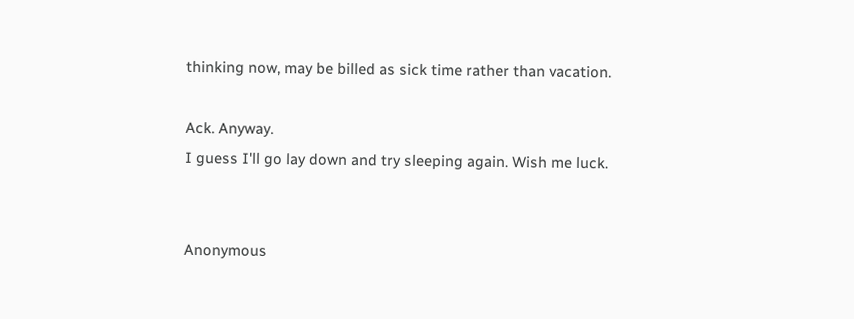thinking now, may be billed as sick time rather than vacation.

Ack. Anyway.
I guess I'll go lay down and try sleeping again. Wish me luck.


Anonymous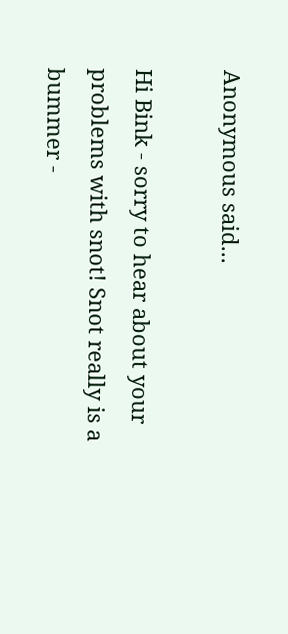Anonymous said...

Hi Bink - sorry to hear about your problems with snot! Snot really is a bummer -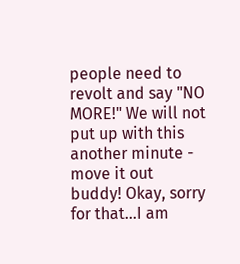people need to revolt and say "NO MORE!" We will not put up with this another minute - move it out buddy! Okay, sorry for that...I am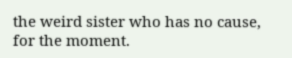the weird sister who has no cause, for the moment.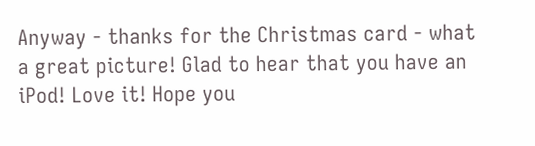Anyway - thanks for the Christmas card - what a great picture! Glad to hear that you have an iPod! Love it! Hope you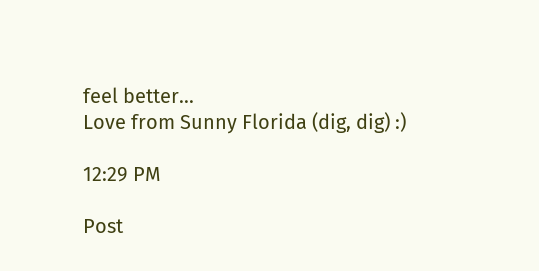feel better...
Love from Sunny Florida (dig, dig) :)

12:29 PM

Post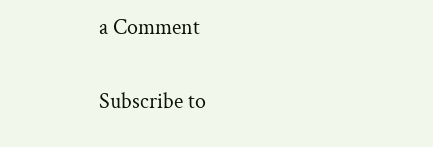a Comment

Subscribe to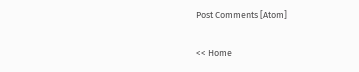Post Comments [Atom]

<< Home